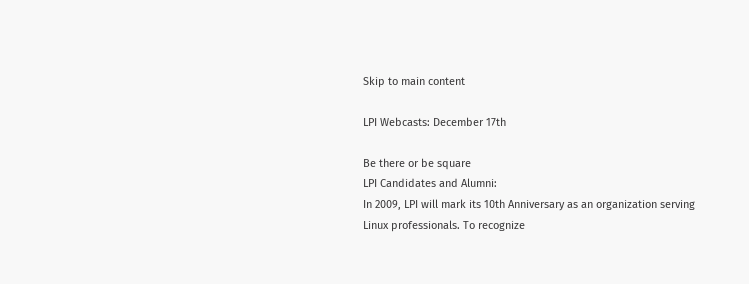Skip to main content

LPI Webcasts: December 17th

Be there or be square
LPI Candidates and Alumni:
In 2009, LPI will mark its 10th Anniversary as an organization serving Linux professionals. To recognize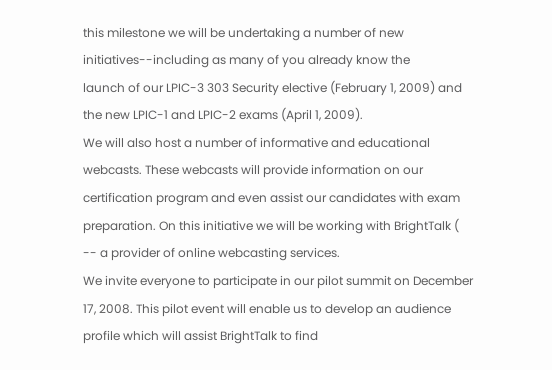this milestone we will be undertaking a number of new initiatives--including as many of you already know the
launch of our LPIC-3 303 Security elective (February 1, 2009) and the new LPIC-1 and LPIC-2 exams (April 1, 2009).
We will also host a number of informative and educational webcasts. These webcasts will provide information on our certification program and even assist our candidates with exam preparation. On this initiative we will be working with BrightTalk ( -- a provider of online webcasting services.
We invite everyone to participate in our pilot summit on December 17, 2008. This pilot event will enable us to develop an audience profile which will assist BrightTalk to find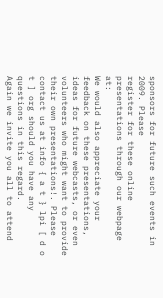sponsors for future such events in 2009. Please
register for these online presentations through our webpage at:
We would also appreciate your feedback on these presentations, ideas for future webcasts, or even volunteers who might want to provide their own presentations!. Please contact us at info { a t } lpi [ d o t ] org should you have any questions in this regard.
Again we invite you all to attend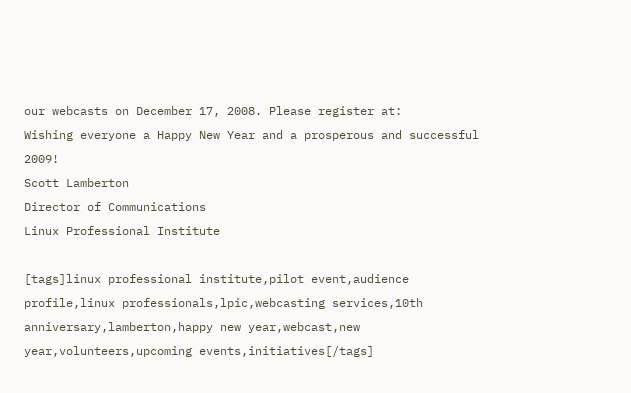our webcasts on December 17, 2008. Please register at:
Wishing everyone a Happy New Year and a prosperous and successful 2009!
Scott Lamberton
Director of Communications
Linux Professional Institute

[tags]linux professional institute,pilot event,audience profile,linux professionals,lpic,webcasting services,10th anniversary,lamberton,happy new year,webcast,new year,volunteers,upcoming events,initiatives[/tags]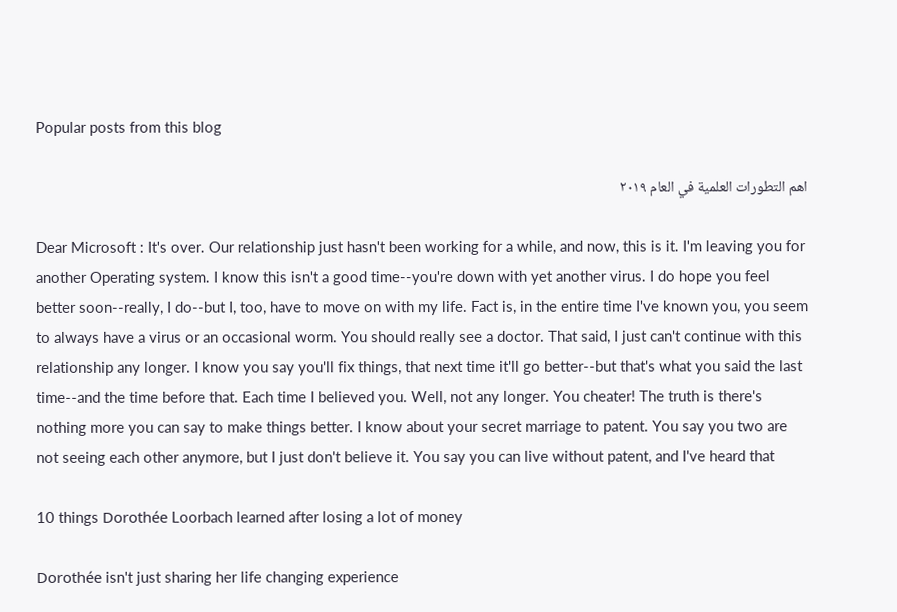Popular posts from this blog

اهم التطورات العلمية في العام ٢٠١٩

Dear Microsoft : It's over. Our relationship just hasn't been working for a while, and now, this is it. I'm leaving you for another Operating system. I know this isn't a good time--you're down with yet another virus. I do hope you feel better soon--really, I do--but I, too, have to move on with my life. Fact is, in the entire time I've known you, you seem to always have a virus or an occasional worm. You should really see a doctor. That said, I just can't continue with this relationship any longer. I know you say you'll fix things, that next time it'll go better--but that's what you said the last time--and the time before that. Each time I believed you. Well, not any longer. You cheater! The truth is there's nothing more you can say to make things better. I know about your secret marriage to patent. You say you two are not seeing each other anymore, but I just don't believe it. You say you can live without patent, and I've heard that

10 things Dorothée Loorbach learned after losing a lot of money

Dorothée isn't just sharing her life changing experience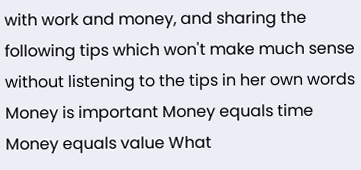with work and money, and sharing the following tips which won't make much sense without listening to the tips in her own words Money is important Money equals time Money equals value What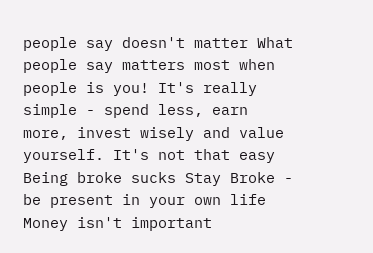people say doesn't matter What people say matters most when people is you! It's really simple - spend less, earn more, invest wisely and value yourself. It's not that easy Being broke sucks Stay Broke - be present in your own life Money isn't important